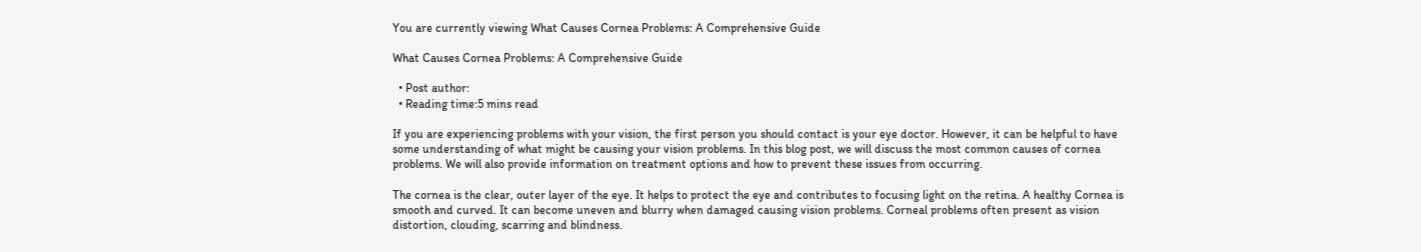You are currently viewing What Causes Cornea Problems: A Comprehensive Guide

What Causes Cornea Problems: A Comprehensive Guide

  • Post author:
  • Reading time:5 mins read

If you are experiencing problems with your vision, the first person you should contact is your eye doctor. However, it can be helpful to have some understanding of what might be causing your vision problems. In this blog post, we will discuss the most common causes of cornea problems. We will also provide information on treatment options and how to prevent these issues from occurring.

The cornea is the clear, outer layer of the eye. It helps to protect the eye and contributes to focusing light on the retina. A healthy Cornea is smooth and curved. It can become uneven and blurry when damaged causing vision problems. Corneal problems often present as vision distortion, clouding, scarring and blindness.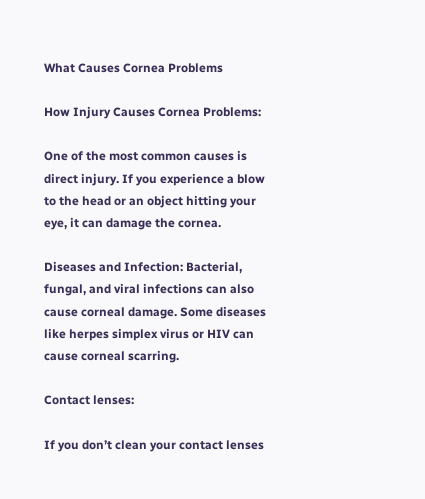What Causes Cornea Problems

How Injury Causes Cornea Problems:

One of the most common causes is direct injury. If you experience a blow to the head or an object hitting your eye, it can damage the cornea.

Diseases and Infection: Bacterial, fungal, and viral infections can also cause corneal damage. Some diseases like herpes simplex virus or HIV can cause corneal scarring.

Contact lenses:

If you don’t clean your contact lenses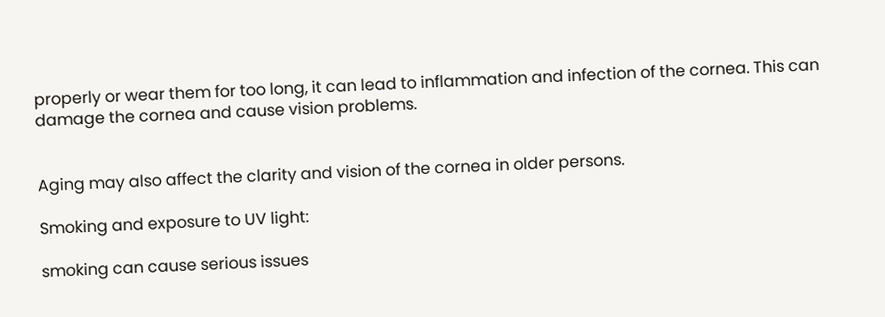properly or wear them for too long, it can lead to inflammation and infection of the cornea. This can damage the cornea and cause vision problems.


Aging may also affect the clarity and vision of the cornea in older persons.

Smoking and exposure to UV light:

smoking can cause serious issues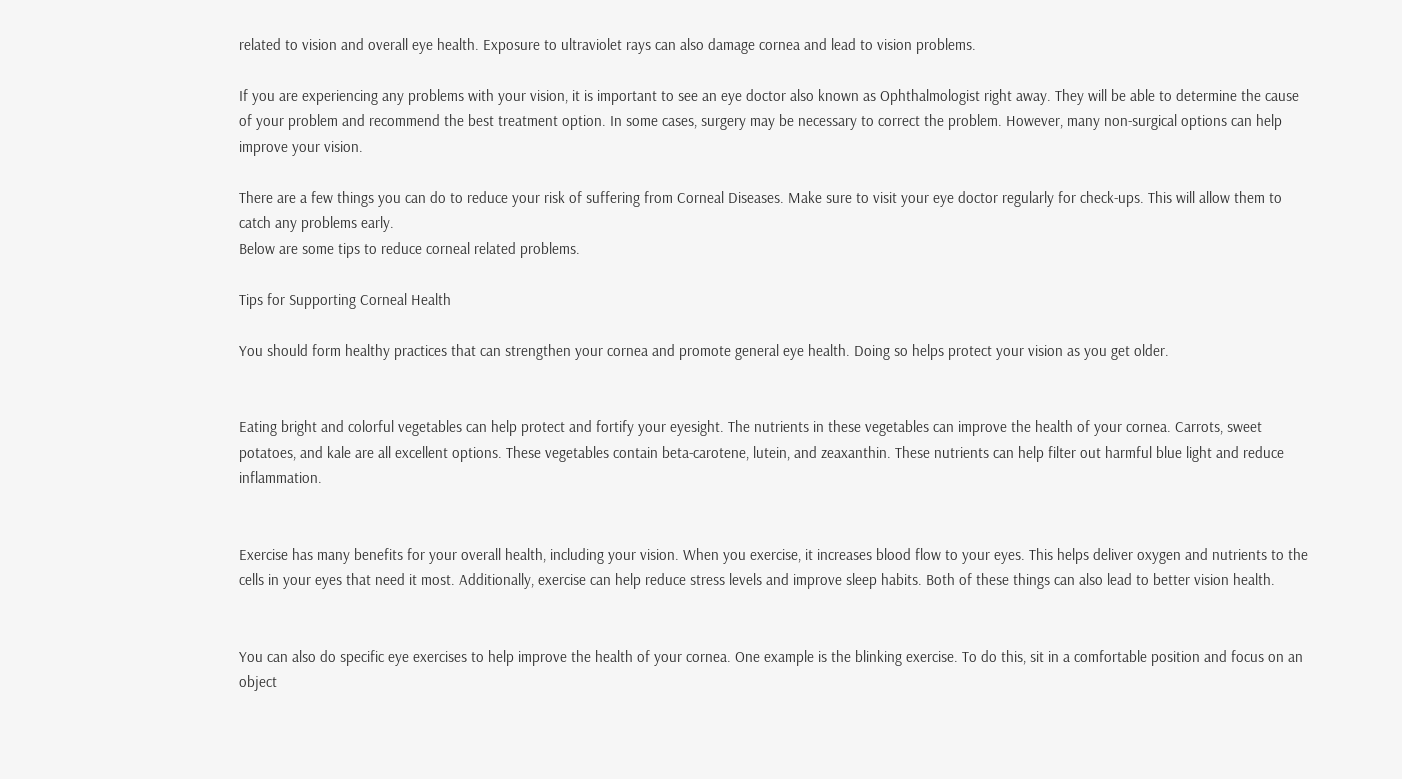related to vision and overall eye health. Exposure to ultraviolet rays can also damage cornea and lead to vision problems.

If you are experiencing any problems with your vision, it is important to see an eye doctor also known as Ophthalmologist right away. They will be able to determine the cause of your problem and recommend the best treatment option. In some cases, surgery may be necessary to correct the problem. However, many non-surgical options can help improve your vision.

There are a few things you can do to reduce your risk of suffering from Corneal Diseases. Make sure to visit your eye doctor regularly for check-ups. This will allow them to catch any problems early.
Below are some tips to reduce corneal related problems.

Tips for Supporting Corneal Health

You should form healthy practices that can strengthen your cornea and promote general eye health. Doing so helps protect your vision as you get older.


Eating bright and colorful vegetables can help protect and fortify your eyesight. The nutrients in these vegetables can improve the health of your cornea. Carrots, sweet potatoes, and kale are all excellent options. These vegetables contain beta-carotene, lutein, and zeaxanthin. These nutrients can help filter out harmful blue light and reduce inflammation.


Exercise has many benefits for your overall health, including your vision. When you exercise, it increases blood flow to your eyes. This helps deliver oxygen and nutrients to the cells in your eyes that need it most. Additionally, exercise can help reduce stress levels and improve sleep habits. Both of these things can also lead to better vision health.


You can also do specific eye exercises to help improve the health of your cornea. One example is the blinking exercise. To do this, sit in a comfortable position and focus on an object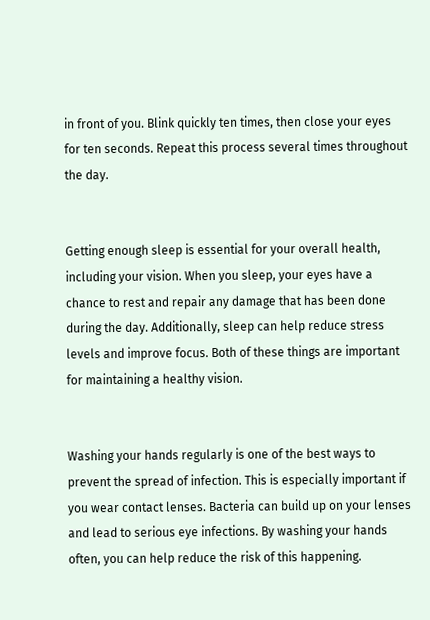in front of you. Blink quickly ten times, then close your eyes for ten seconds. Repeat this process several times throughout the day.


Getting enough sleep is essential for your overall health, including your vision. When you sleep, your eyes have a chance to rest and repair any damage that has been done during the day. Additionally, sleep can help reduce stress levels and improve focus. Both of these things are important for maintaining a healthy vision.


Washing your hands regularly is one of the best ways to prevent the spread of infection. This is especially important if you wear contact lenses. Bacteria can build up on your lenses and lead to serious eye infections. By washing your hands often, you can help reduce the risk of this happening.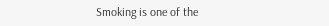Smoking is one of the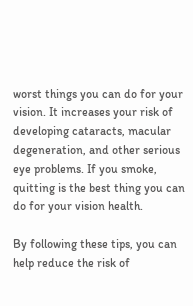worst things you can do for your vision. It increases your risk of developing cataracts, macular degeneration, and other serious eye problems. If you smoke, quitting is the best thing you can do for your vision health.

By following these tips, you can help reduce the risk of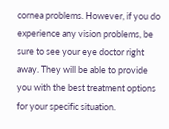cornea problems. However, if you do experience any vision problems, be sure to see your eye doctor right away. They will be able to provide you with the best treatment options for your specific situation.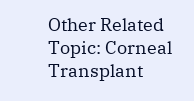Other Related Topic: Corneal Transplant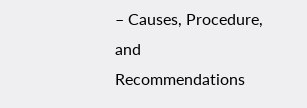– Causes, Procedure, and Recommendations